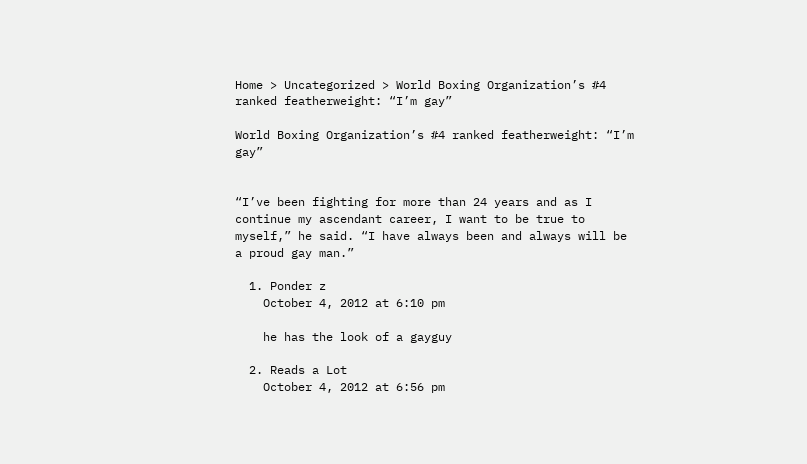Home > Uncategorized > World Boxing Organization’s #4 ranked featherweight: “I’m gay”

World Boxing Organization’s #4 ranked featherweight: “I’m gay”


“I’ve been fighting for more than 24 years and as I continue my ascendant career, I want to be true to myself,” he said. “I have always been and always will be a proud gay man.”

  1. Ponder z
    October 4, 2012 at 6:10 pm

    he has the look of a gayguy

  2. Reads a Lot
    October 4, 2012 at 6:56 pm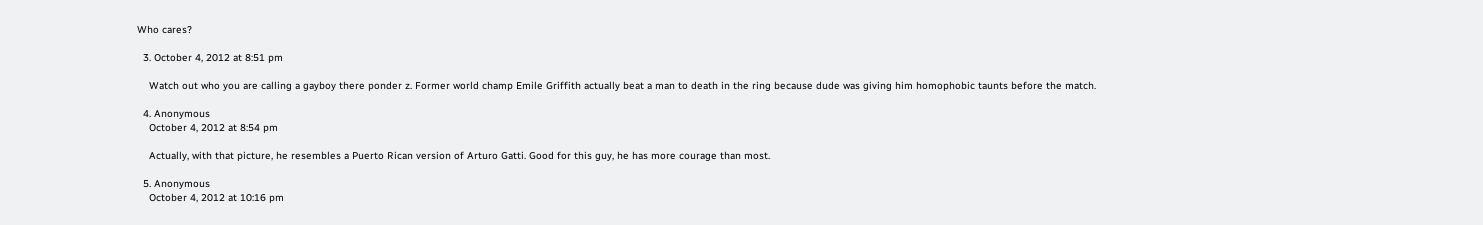Who cares?

  3. October 4, 2012 at 8:51 pm

    Watch out who you are calling a gayboy there ponder z. Former world champ Emile Griffith actually beat a man to death in the ring because dude was giving him homophobic taunts before the match.

  4. Anonymous
    October 4, 2012 at 8:54 pm

    Actually, with that picture, he resembles a Puerto Rican version of Arturo Gatti. Good for this guy, he has more courage than most.

  5. Anonymous
    October 4, 2012 at 10:16 pm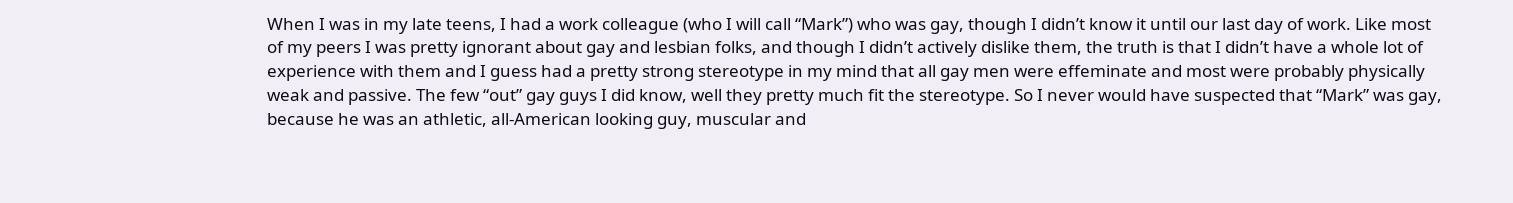When I was in my late teens, I had a work colleague (who I will call “Mark”) who was gay, though I didn’t know it until our last day of work. Like most of my peers I was pretty ignorant about gay and lesbian folks, and though I didn’t actively dislike them, the truth is that I didn’t have a whole lot of experience with them and I guess had a pretty strong stereotype in my mind that all gay men were effeminate and most were probably physically weak and passive. The few “out” gay guys I did know, well they pretty much fit the stereotype. So I never would have suspected that “Mark” was gay, because he was an athletic, all-American looking guy, muscular and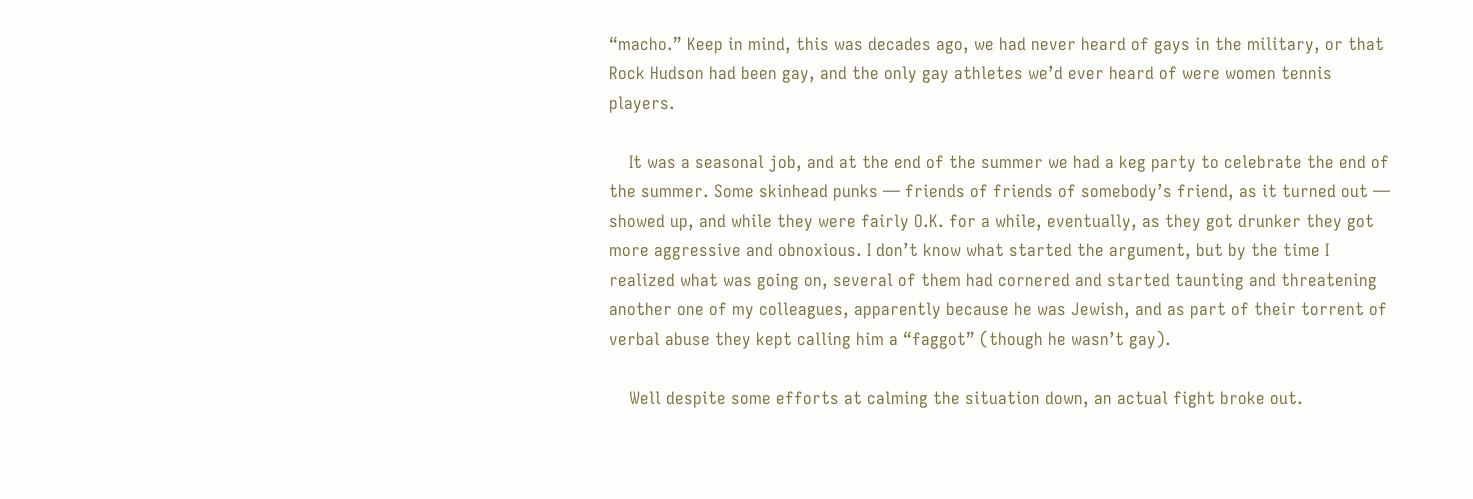“macho.” Keep in mind, this was decades ago, we had never heard of gays in the military, or that Rock Hudson had been gay, and the only gay athletes we’d ever heard of were women tennis players.

    It was a seasonal job, and at the end of the summer we had a keg party to celebrate the end of the summer. Some skinhead punks — friends of friends of somebody’s friend, as it turned out — showed up, and while they were fairly O.K. for a while, eventually, as they got drunker they got more aggressive and obnoxious. I don’t know what started the argument, but by the time I realized what was going on, several of them had cornered and started taunting and threatening another one of my colleagues, apparently because he was Jewish, and as part of their torrent of verbal abuse they kept calling him a “faggot” (though he wasn’t gay).

    Well despite some efforts at calming the situation down, an actual fight broke out.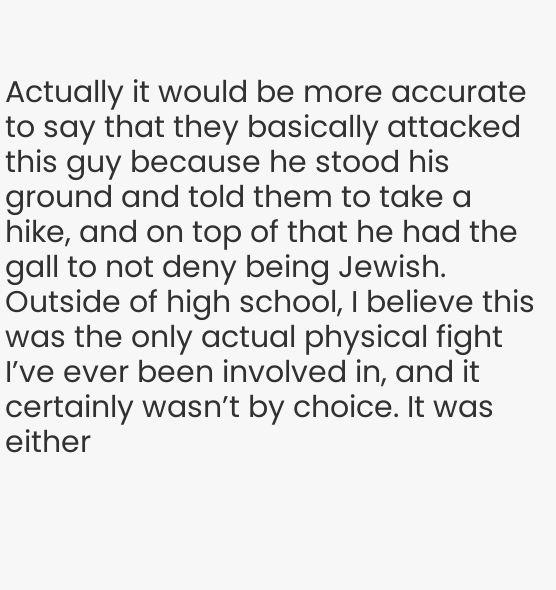Actually it would be more accurate to say that they basically attacked this guy because he stood his ground and told them to take a hike, and on top of that he had the gall to not deny being Jewish. Outside of high school, I believe this was the only actual physical fight I’ve ever been involved in, and it certainly wasn’t by choice. It was either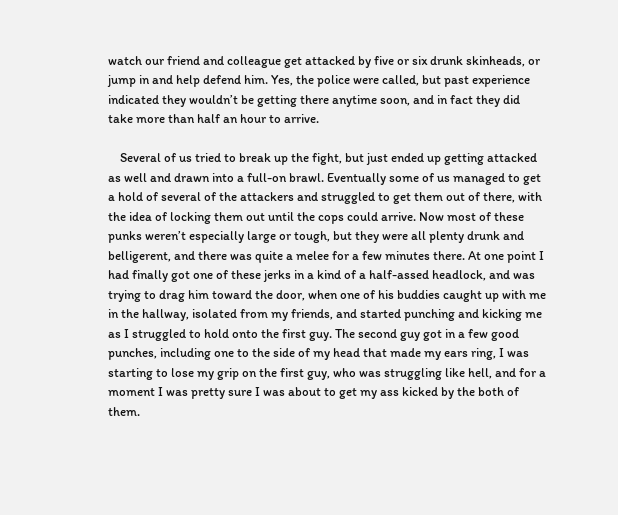watch our friend and colleague get attacked by five or six drunk skinheads, or jump in and help defend him. Yes, the police were called, but past experience indicated they wouldn’t be getting there anytime soon, and in fact they did take more than half an hour to arrive.

    Several of us tried to break up the fight, but just ended up getting attacked as well and drawn into a full-on brawl. Eventually some of us managed to get a hold of several of the attackers and struggled to get them out of there, with the idea of locking them out until the cops could arrive. Now most of these punks weren’t especially large or tough, but they were all plenty drunk and belligerent, and there was quite a melee for a few minutes there. At one point I had finally got one of these jerks in a kind of a half-assed headlock, and was trying to drag him toward the door, when one of his buddies caught up with me in the hallway, isolated from my friends, and started punching and kicking me as I struggled to hold onto the first guy. The second guy got in a few good punches, including one to the side of my head that made my ears ring, I was starting to lose my grip on the first guy, who was struggling like hell, and for a moment I was pretty sure I was about to get my ass kicked by the both of them.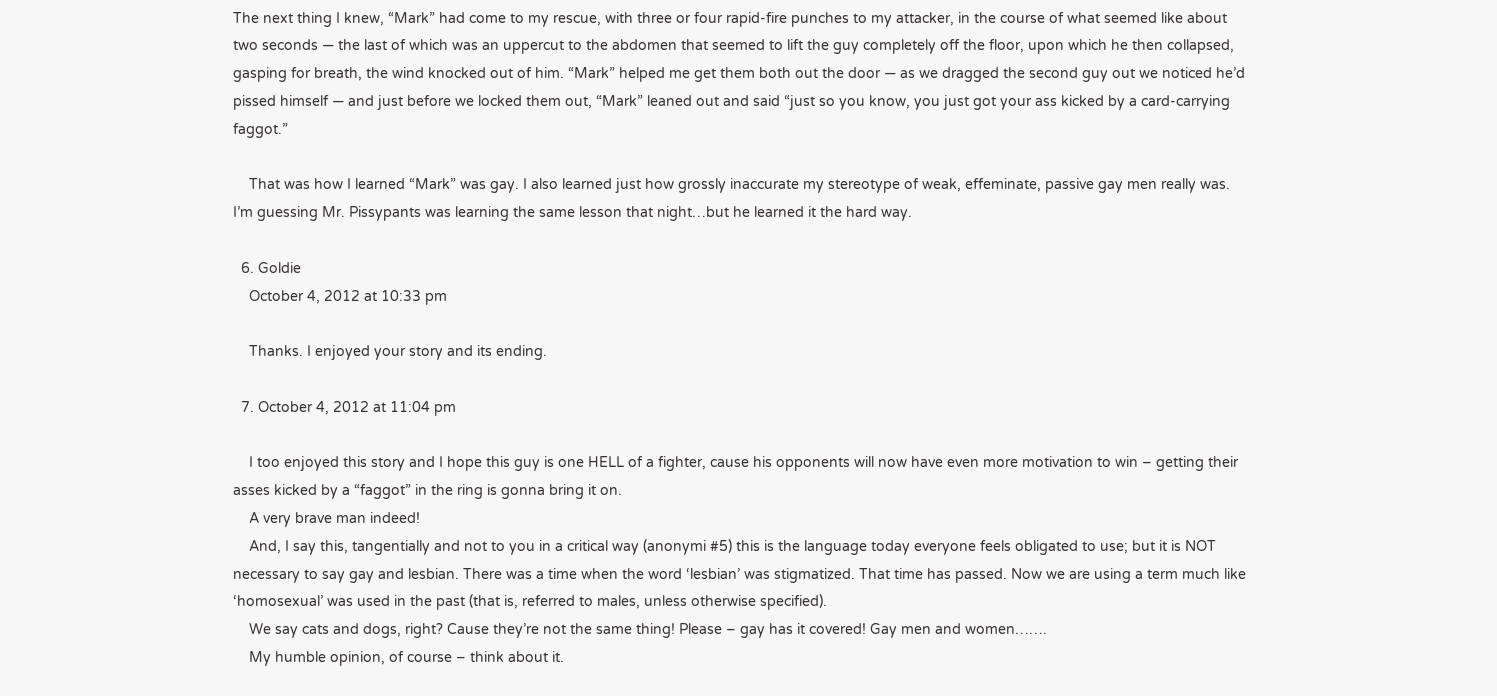The next thing I knew, “Mark” had come to my rescue, with three or four rapid-fire punches to my attacker, in the course of what seemed like about two seconds — the last of which was an uppercut to the abdomen that seemed to lift the guy completely off the floor, upon which he then collapsed, gasping for breath, the wind knocked out of him. “Mark” helped me get them both out the door — as we dragged the second guy out we noticed he’d pissed himself — and just before we locked them out, “Mark” leaned out and said “just so you know, you just got your ass kicked by a card-carrying faggot.”

    That was how I learned “Mark” was gay. I also learned just how grossly inaccurate my stereotype of weak, effeminate, passive gay men really was. I’m guessing Mr. Pissypants was learning the same lesson that night…but he learned it the hard way.

  6. Goldie
    October 4, 2012 at 10:33 pm

    Thanks. I enjoyed your story and its ending.

  7. October 4, 2012 at 11:04 pm

    I too enjoyed this story and I hope this guy is one HELL of a fighter, cause his opponents will now have even more motivation to win – getting their asses kicked by a “faggot” in the ring is gonna bring it on.
    A very brave man indeed!
    And, I say this, tangentially and not to you in a critical way (anonymi #5) this is the language today everyone feels obligated to use; but it is NOT necessary to say gay and lesbian. There was a time when the word ‘lesbian’ was stigmatized. That time has passed. Now we are using a term much like ‘homosexual’ was used in the past (that is, referred to males, unless otherwise specified).
    We say cats and dogs, right? Cause they’re not the same thing! Please – gay has it covered! Gay men and women…….
    My humble opinion, of course – think about it.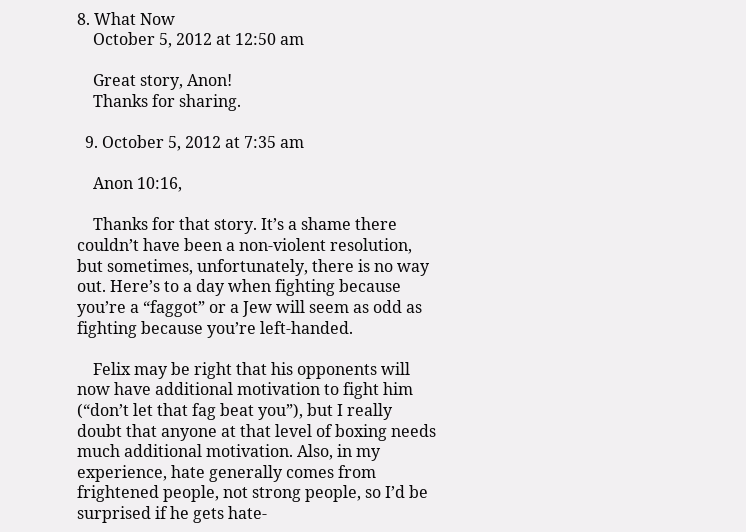8. What Now
    October 5, 2012 at 12:50 am

    Great story, Anon!
    Thanks for sharing.

  9. October 5, 2012 at 7:35 am

    Anon 10:16,

    Thanks for that story. It’s a shame there couldn’t have been a non-violent resolution, but sometimes, unfortunately, there is no way out. Here’s to a day when fighting because you’re a “faggot” or a Jew will seem as odd as fighting because you’re left-handed.

    Felix may be right that his opponents will now have additional motivation to fight him (“don’t let that fag beat you”), but I really doubt that anyone at that level of boxing needs much additional motivation. Also, in my experience, hate generally comes from frightened people, not strong people, so I’d be surprised if he gets hate-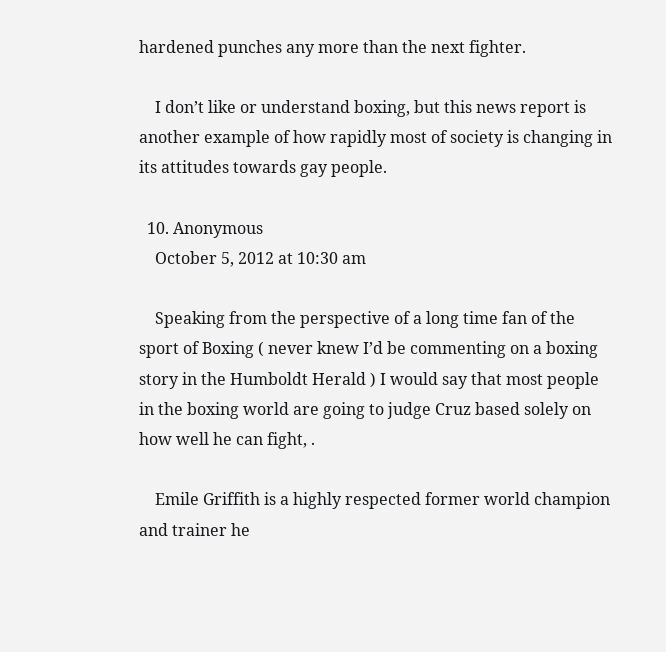hardened punches any more than the next fighter.

    I don’t like or understand boxing, but this news report is another example of how rapidly most of society is changing in its attitudes towards gay people.

  10. Anonymous
    October 5, 2012 at 10:30 am

    Speaking from the perspective of a long time fan of the sport of Boxing ( never knew I’d be commenting on a boxing story in the Humboldt Herald ) I would say that most people in the boxing world are going to judge Cruz based solely on how well he can fight, .

    Emile Griffith is a highly respected former world champion and trainer he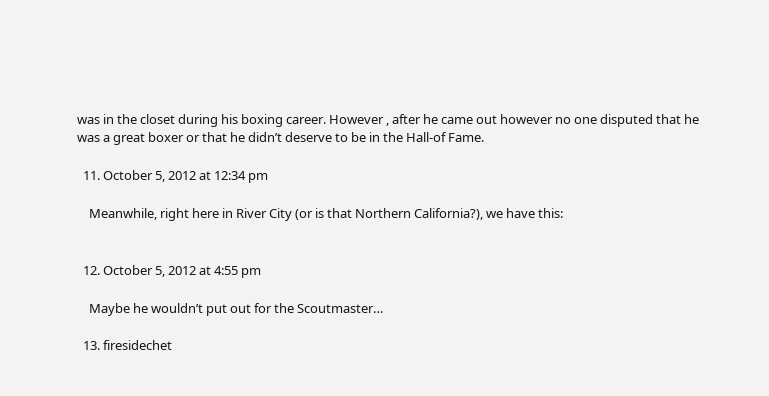was in the closet during his boxing career. However , after he came out however no one disputed that he was a great boxer or that he didn’t deserve to be in the Hall-of Fame.

  11. October 5, 2012 at 12:34 pm

    Meanwhile, right here in River City (or is that Northern California?), we have this:


  12. October 5, 2012 at 4:55 pm

    Maybe he wouldn’t put out for the Scoutmaster…

  13. firesidechet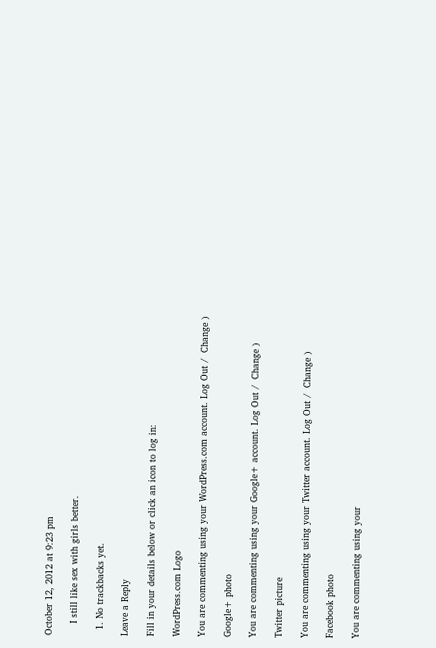October 12, 2012 at 9:23 pm

    I still like sex with girls better.

  1. No trackbacks yet.

Leave a Reply

Fill in your details below or click an icon to log in:

WordPress.com Logo

You are commenting using your WordPress.com account. Log Out /  Change )

Google+ photo

You are commenting using your Google+ account. Log Out /  Change )

Twitter picture

You are commenting using your Twitter account. Log Out /  Change )

Facebook photo

You are commenting using your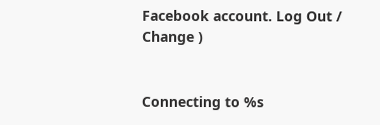Facebook account. Log Out /  Change )


Connecting to %s